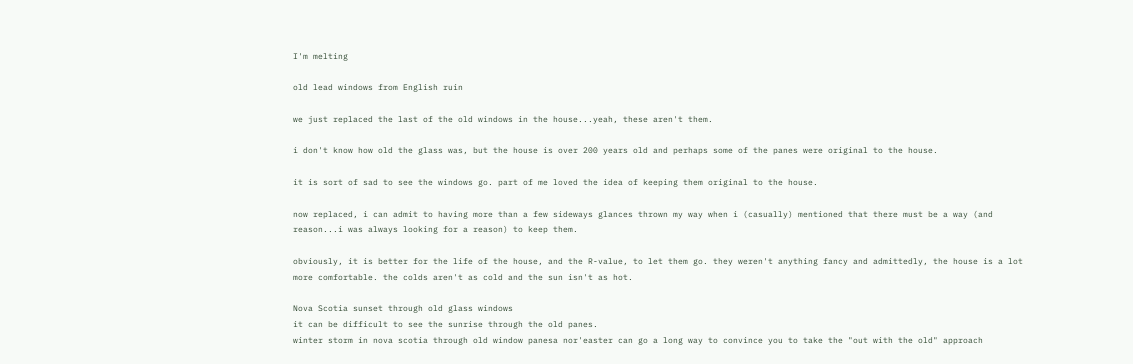I'm melting

old lead windows from English ruin

we just replaced the last of the old windows in the house...yeah, these aren't them.

i don't know how old the glass was, but the house is over 200 years old and perhaps some of the panes were original to the house.

it is sort of sad to see the windows go. part of me loved the idea of keeping them original to the house.

now replaced, i can admit to having more than a few sideways glances thrown my way when i (casually) mentioned that there must be a way (and reason...i was always looking for a reason) to keep them.

obviously, it is better for the life of the house, and the R-value, to let them go. they weren't anything fancy and admittedly, the house is a lot more comfortable. the colds aren't as cold and the sun isn't as hot.

Nova Scotia sunset through old glass windows
it can be difficult to see the sunrise through the old panes.
winter storm in nova scotia through old window panesa nor'easter can go a long way to convince you to take the "out with the old" approach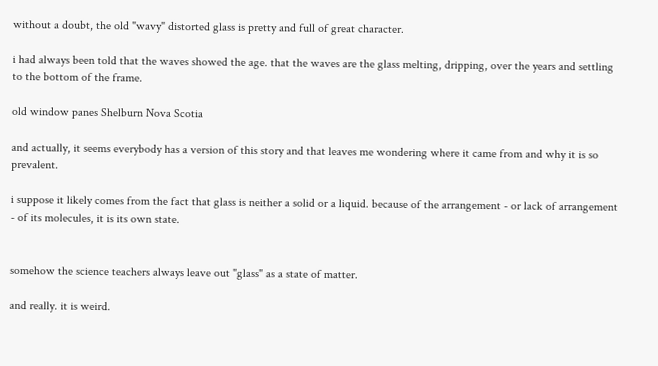without a doubt, the old "wavy" distorted glass is pretty and full of great character.

i had always been told that the waves showed the age. that the waves are the glass melting, dripping, over the years and settling to the bottom of the frame.

old window panes Shelburn Nova Scotia

and actually, it seems everybody has a version of this story and that leaves me wondering where it came from and why it is so prevalent.

i suppose it likely comes from the fact that glass is neither a solid or a liquid. because of the arrangement - or lack of arrangement - of its molecules, it is its own state.


somehow the science teachers always leave out "glass" as a state of matter.

and really. it is weird.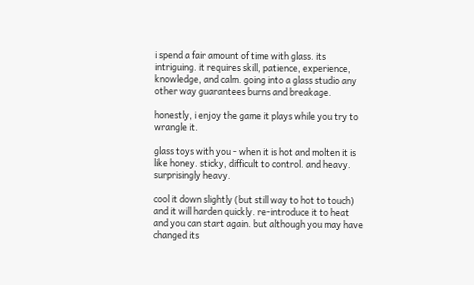i spend a fair amount of time with glass. its intriguing. it requires skill, patience, experience, knowledge, and calm. going into a glass studio any other way guarantees burns and breakage.

honestly, i enjoy the game it plays while you try to wrangle it.

glass toys with you - when it is hot and molten it is like honey. sticky, difficult to control. and heavy. surprisingly heavy.

cool it down slightly (but still way to hot to touch) and it will harden quickly. re-introduce it to heat and you can start again. but although you may have changed its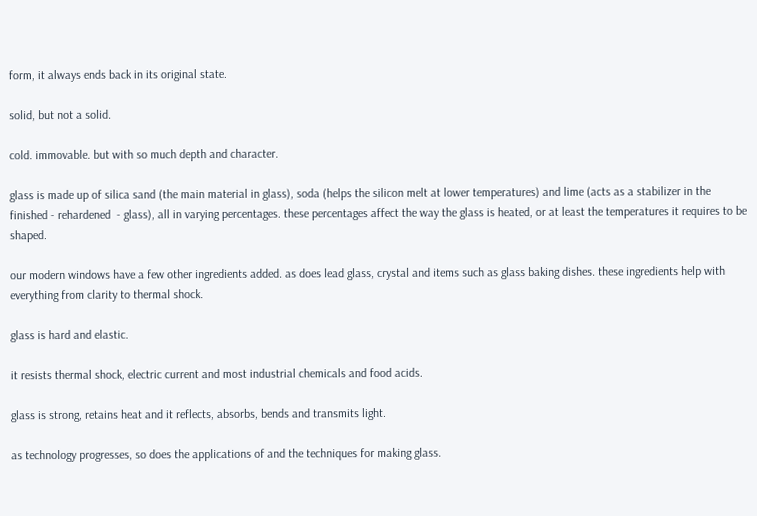form, it always ends back in its original state.

solid, but not a solid.

cold. immovable. but with so much depth and character.

glass is made up of silica sand (the main material in glass), soda (helps the silicon melt at lower temperatures) and lime (acts as a stabilizer in the finished - rehardened  - glass), all in varying percentages. these percentages affect the way the glass is heated, or at least the temperatures it requires to be shaped.

our modern windows have a few other ingredients added. as does lead glass, crystal and items such as glass baking dishes. these ingredients help with everything from clarity to thermal shock.

glass is hard and elastic.

it resists thermal shock, electric current and most industrial chemicals and food acids.

glass is strong, retains heat and it reflects, absorbs, bends and transmits light.

as technology progresses, so does the applications of and the techniques for making glass.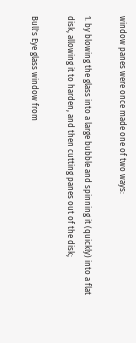window panes were once made one of two ways:

1. by blowing the glass into a large bubble and spinning it (quickly) into a flat disk, allowing it to harden, and then cutting panes out of the disk;

Bull's Eye glass window from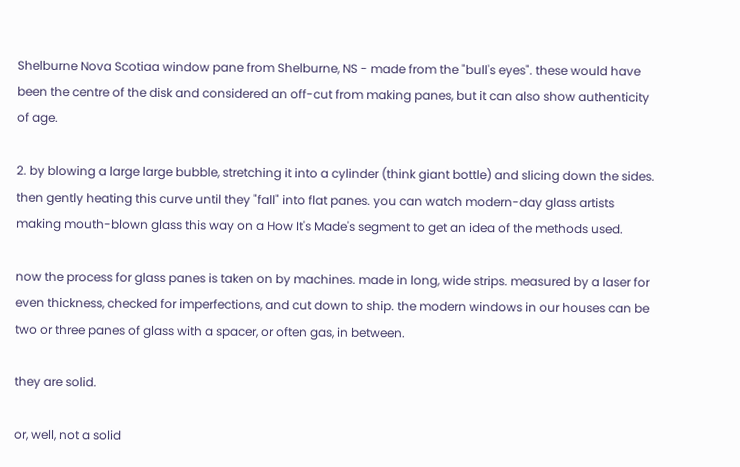Shelburne Nova Scotiaa window pane from Shelburne, NS - made from the "bull's eyes". these would have been the centre of the disk and considered an off-cut from making panes, but it can also show authenticity of age.

2. by blowing a large large bubble, stretching it into a cylinder (think giant bottle) and slicing down the sides. then gently heating this curve until they "fall" into flat panes. you can watch modern-day glass artists making mouth-blown glass this way on a How It's Made's segment to get an idea of the methods used.

now the process for glass panes is taken on by machines. made in long, wide strips. measured by a laser for even thickness, checked for imperfections, and cut down to ship. the modern windows in our houses can be two or three panes of glass with a spacer, or often gas, in between.

they are solid.

or, well, not a solid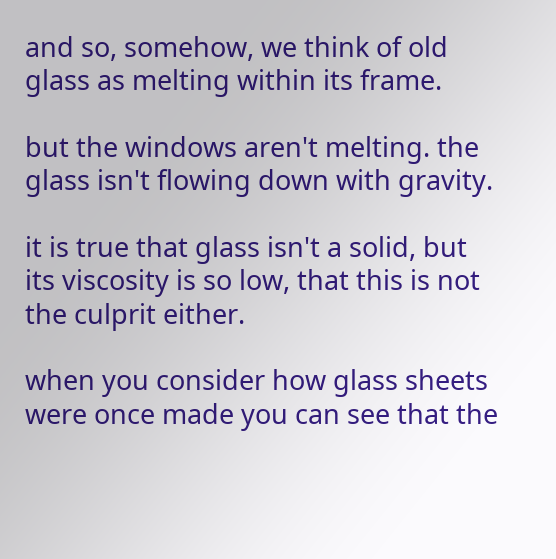and so, somehow, we think of old glass as melting within its frame.

but the windows aren't melting. the glass isn't flowing down with gravity.

it is true that glass isn't a solid, but its viscosity is so low, that this is not the culprit either.

when you consider how glass sheets were once made you can see that the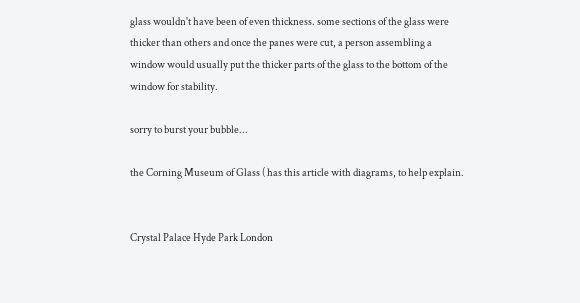glass wouldn't have been of even thickness. some sections of the glass were thicker than others and once the panes were cut, a person assembling a window would usually put the thicker parts of the glass to the bottom of the window for stability.

sorry to burst your bubble...

the Corning Museum of Glass ( has this article with diagrams, to help explain.


Crystal Palace Hyde Park London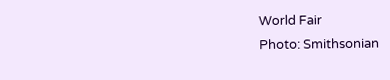World Fair
Photo: Smithsonian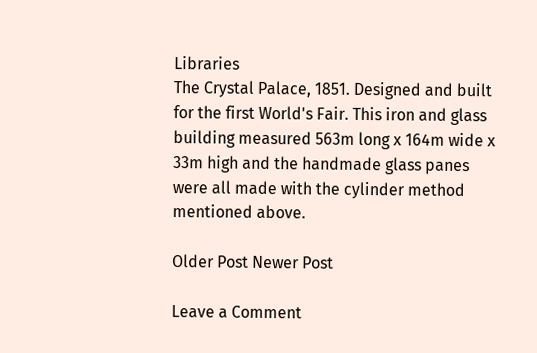Libraries
The Crystal Palace, 1851. Designed and built for the first World's Fair. This iron and glass building measured 563m long x 164m wide x 33m high and the handmade glass panes were all made with the cylinder method mentioned above.

Older Post Newer Post

Leave a Comment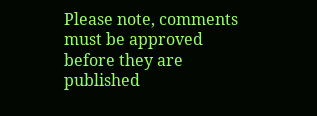Please note, comments must be approved before they are published